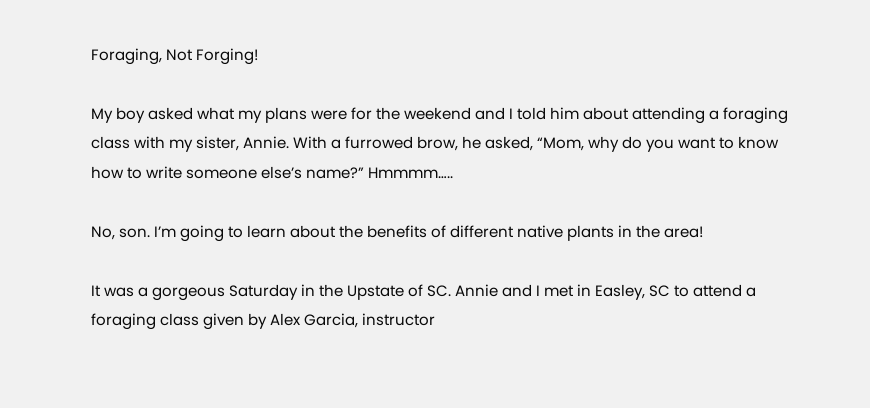Foraging, Not Forging!

My boy asked what my plans were for the weekend and I told him about attending a foraging class with my sister, Annie. With a furrowed brow, he asked, “Mom, why do you want to know how to write someone else’s name?” Hmmmm…..

No, son. I’m going to learn about the benefits of different native plants in the area!

It was a gorgeous Saturday in the Upstate of SC. Annie and I met in Easley, SC to attend a foraging class given by Alex Garcia, instructor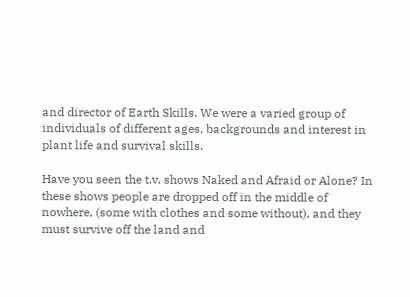and director of Earth Skills. We were a varied group of individuals of different ages, backgrounds and interest in plant life and survival skills.

Have you seen the t.v. shows Naked and Afraid or Alone? In these shows people are dropped off in the middle of nowhere, (some with clothes and some without), and they must survive off the land and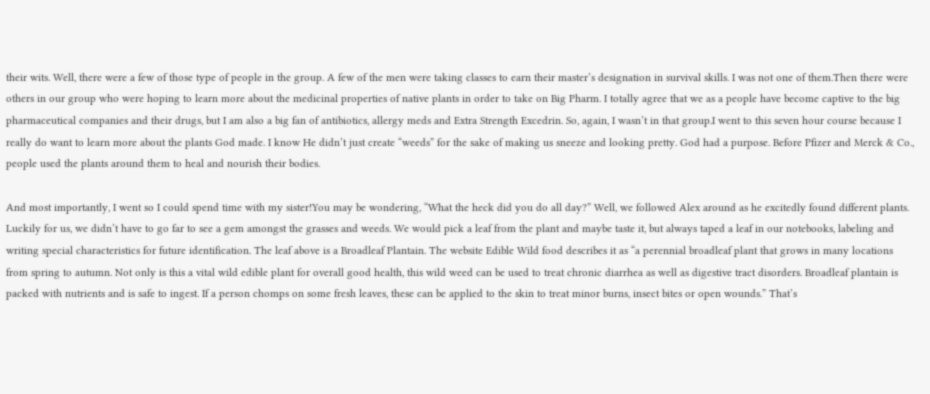their wits. Well, there were a few of those type of people in the group. A few of the men were taking classes to earn their master’s designation in survival skills. I was not one of them.Then there were others in our group who were hoping to learn more about the medicinal properties of native plants in order to take on Big Pharm. I totally agree that we as a people have become captive to the big pharmaceutical companies and their drugs, but I am also a big fan of antibiotics, allergy meds and Extra Strength Excedrin. So, again, I wasn’t in that group.I went to this seven hour course because I really do want to learn more about the plants God made. I know He didn’t just create “weeds” for the sake of making us sneeze and looking pretty. God had a purpose. Before Pfizer and Merck & Co., people used the plants around them to heal and nourish their bodies.

And most importantly, I went so I could spend time with my sister!You may be wondering, “What the heck did you do all day?” Well, we followed Alex around as he excitedly found different plants. Luckily for us, we didn’t have to go far to see a gem amongst the grasses and weeds. We would pick a leaf from the plant and maybe taste it, but always taped a leaf in our notebooks, labeling and writing special characteristics for future identification. The leaf above is a Broadleaf Plantain. The website Edible Wild food describes it as “a perennial broadleaf plant that grows in many locations from spring to autumn. Not only is this a vital wild edible plant for overall good health, this wild weed can be used to treat chronic diarrhea as well as digestive tract disorders. Broadleaf plantain is packed with nutrients and is safe to ingest. If a person chomps on some fresh leaves, these can be applied to the skin to treat minor burns, insect bites or open wounds.” That’s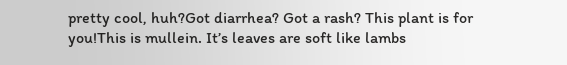pretty cool, huh?Got diarrhea? Got a rash? This plant is for you!This is mullein. It’s leaves are soft like lambs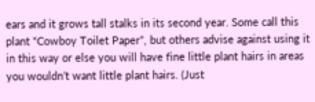ears and it grows tall stalks in its second year. Some call this plant “Cowboy Toilet Paper”, but others advise against using it in this way or else you will have fine little plant hairs in areas you wouldn’t want little plant hairs. (Just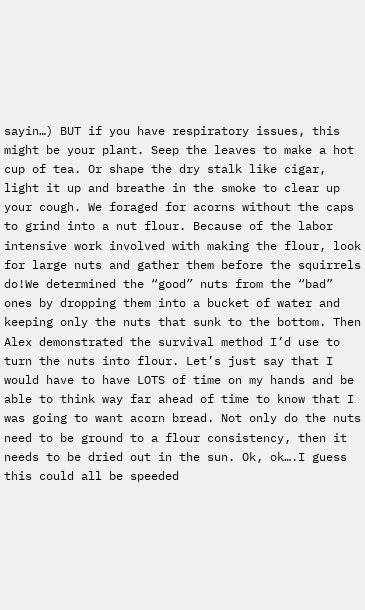sayin…) BUT if you have respiratory issues, this might be your plant. Seep the leaves to make a hot cup of tea. Or shape the dry stalk like cigar, light it up and breathe in the smoke to clear up your cough. We foraged for acorns without the caps to grind into a nut flour. Because of the labor intensive work involved with making the flour, look for large nuts and gather them before the squirrels do!We determined the “good” nuts from the “bad” ones by dropping them into a bucket of water and keeping only the nuts that sunk to the bottom. Then Alex demonstrated the survival method I’d use to turn the nuts into flour. Let’s just say that I would have to have LOTS of time on my hands and be able to think way far ahead of time to know that I was going to want acorn bread. Not only do the nuts need to be ground to a flour consistency, then it needs to be dried out in the sun. Ok, ok….I guess this could all be speeded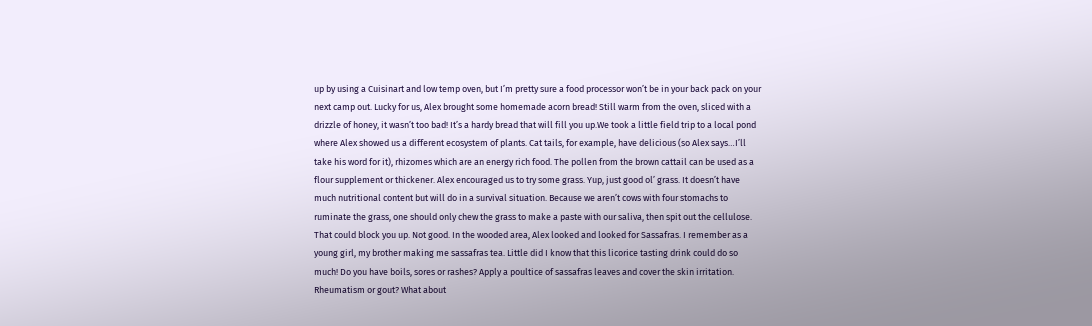up by using a Cuisinart and low temp oven, but I’m pretty sure a food processor won’t be in your back pack on your next camp out. Lucky for us, Alex brought some homemade acorn bread! Still warm from the oven, sliced with a drizzle of honey, it wasn’t too bad! It’s a hardy bread that will fill you up.We took a little field trip to a local pond where Alex showed us a different ecosystem of plants. Cat tails, for example, have delicious (so Alex says…I’ll take his word for it), rhizomes which are an energy rich food. The pollen from the brown cattail can be used as a flour supplement or thickener. Alex encouraged us to try some grass. Yup, just good ol’ grass. It doesn’t have much nutritional content but will do in a survival situation. Because we aren’t cows with four stomachs to ruminate the grass, one should only chew the grass to make a paste with our saliva, then spit out the cellulose. That could block you up. Not good. In the wooded area, Alex looked and looked for Sassafras. I remember as a young girl, my brother making me sassafras tea. Little did I know that this licorice tasting drink could do so much! Do you have boils, sores or rashes? Apply a poultice of sassafras leaves and cover the skin irritation. Rheumatism or gout? What about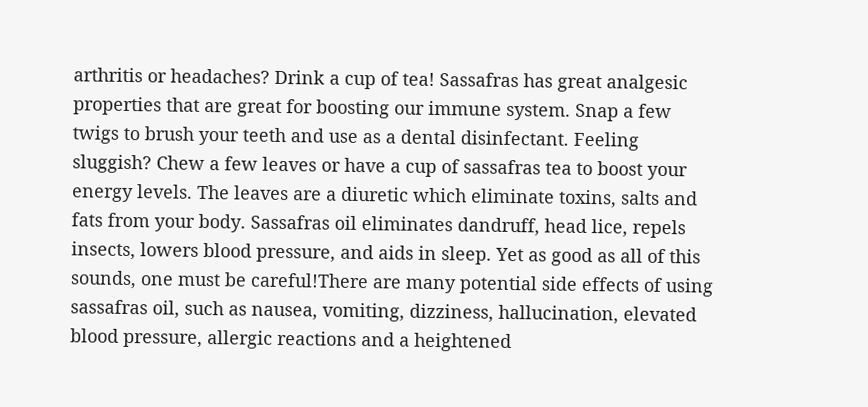arthritis or headaches? Drink a cup of tea! Sassafras has great analgesic properties that are great for boosting our immune system. Snap a few twigs to brush your teeth and use as a dental disinfectant. Feeling sluggish? Chew a few leaves or have a cup of sassafras tea to boost your energy levels. The leaves are a diuretic which eliminate toxins, salts and fats from your body. Sassafras oil eliminates dandruff, head lice, repels insects, lowers blood pressure, and aids in sleep. Yet as good as all of this sounds, one must be careful!There are many potential side effects of using sassafras oil, such as nausea, vomiting, dizziness, hallucination, elevated blood pressure, allergic reactions and a heightened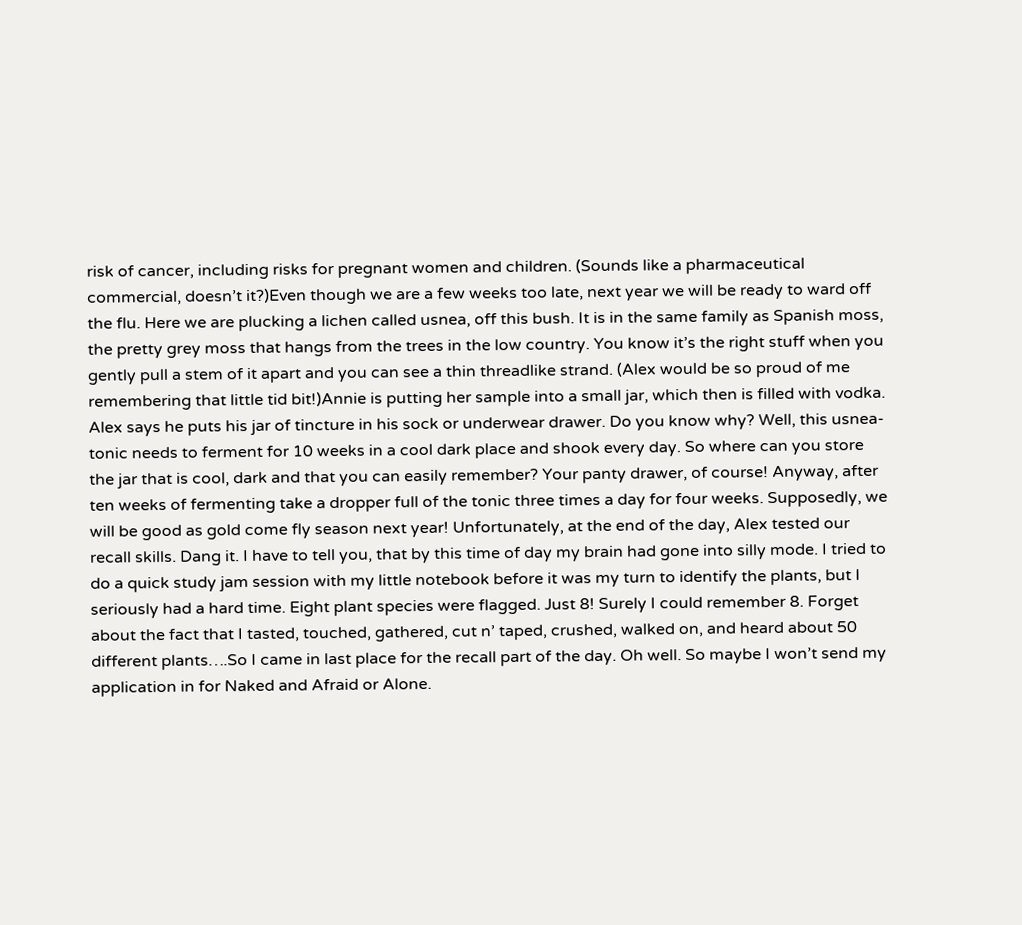risk of cancer, including risks for pregnant women and children. (Sounds like a pharmaceutical commercial, doesn’t it?)Even though we are a few weeks too late, next year we will be ready to ward off the flu. Here we are plucking a lichen called usnea, off this bush. It is in the same family as Spanish moss, the pretty grey moss that hangs from the trees in the low country. You know it’s the right stuff when you gently pull a stem of it apart and you can see a thin threadlike strand. (Alex would be so proud of me remembering that little tid bit!)Annie is putting her sample into a small jar, which then is filled with vodka. Alex says he puts his jar of tincture in his sock or underwear drawer. Do you know why? Well, this usnea-tonic needs to ferment for 10 weeks in a cool dark place and shook every day. So where can you store the jar that is cool, dark and that you can easily remember? Your panty drawer, of course! Anyway, after ten weeks of fermenting take a dropper full of the tonic three times a day for four weeks. Supposedly, we will be good as gold come fly season next year! Unfortunately, at the end of the day, Alex tested our recall skills. Dang it. I have to tell you, that by this time of day my brain had gone into silly mode. I tried to do a quick study jam session with my little notebook before it was my turn to identify the plants, but I seriously had a hard time. Eight plant species were flagged. Just 8! Surely I could remember 8. Forget about the fact that I tasted, touched, gathered, cut n’ taped, crushed, walked on, and heard about 50 different plants….So I came in last place for the recall part of the day. Oh well. So maybe I won’t send my application in for Naked and Afraid or Alone.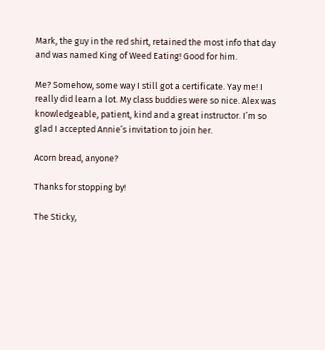Mark, the guy in the red shirt, retained the most info that day and was named King of Weed Eating! Good for him.

Me? Somehow, some way I still got a certificate. Yay me! I really did learn a lot. My class buddies were so nice. Alex was knowledgeable, patient, kind and a great instructor. I’m so glad I accepted Annie’s invitation to join her.

Acorn bread, anyone?

Thanks for stopping by!

The Sticky,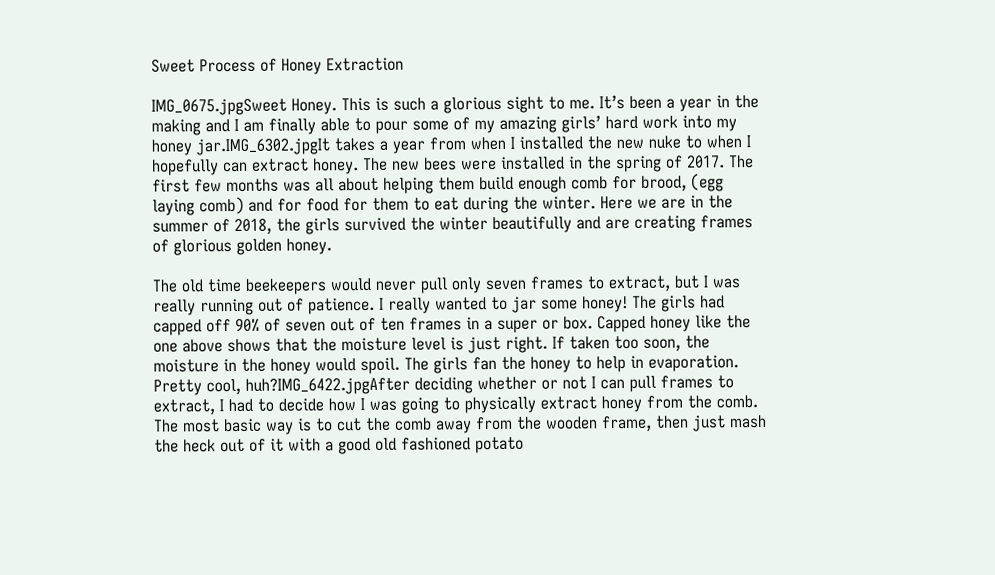Sweet Process of Honey Extraction

IMG_0675.jpgSweet Honey. This is such a glorious sight to me. It’s been a year in the making and I am finally able to pour some of my amazing girls’ hard work into my honey jar.IMG_6302.jpgIt takes a year from when I installed the new nuke to when I hopefully can extract honey. The new bees were installed in the spring of 2017. The first few months was all about helping them build enough comb for brood, (egg laying comb) and for food for them to eat during the winter. Here we are in the summer of 2018, the girls survived the winter beautifully and are creating frames of glorious golden honey.

The old time beekeepers would never pull only seven frames to extract, but I was really running out of patience. I really wanted to jar some honey! The girls had capped off 90% of seven out of ten frames in a super or box. Capped honey like the one above shows that the moisture level is just right. If taken too soon, the moisture in the honey would spoil. The girls fan the honey to help in evaporation. Pretty cool, huh?IMG_6422.jpgAfter deciding whether or not I can pull frames to extract, I had to decide how I was going to physically extract honey from the comb. The most basic way is to cut the comb away from the wooden frame, then just mash the heck out of it with a good old fashioned potato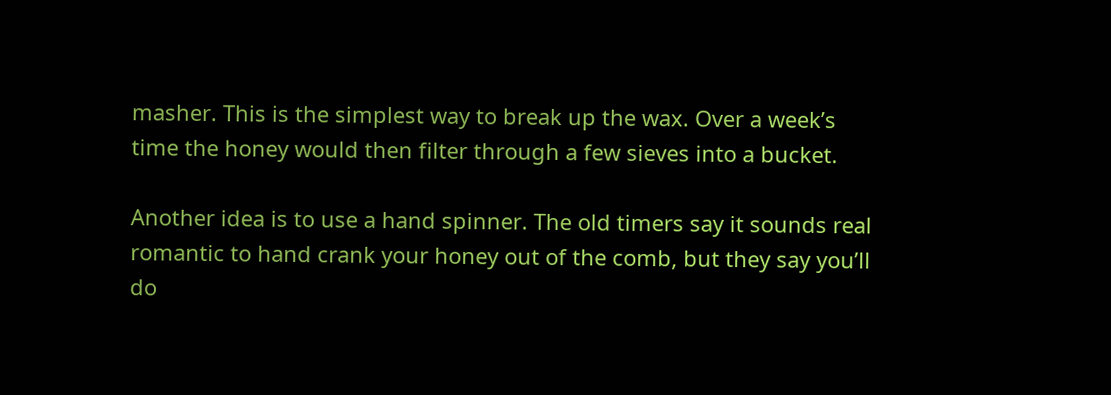masher. This is the simplest way to break up the wax. Over a week’s time the honey would then filter through a few sieves into a bucket.

Another idea is to use a hand spinner. The old timers say it sounds real romantic to hand crank your honey out of the comb, but they say you’ll do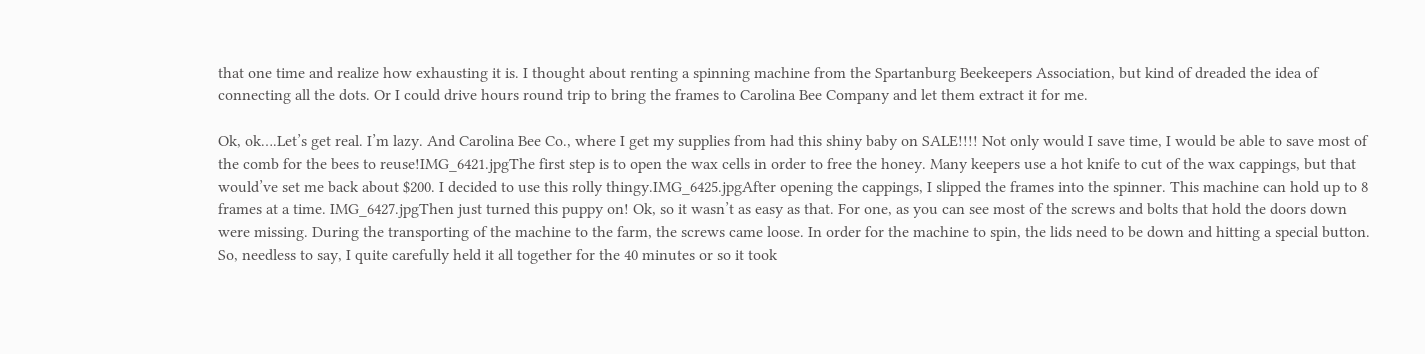that one time and realize how exhausting it is. I thought about renting a spinning machine from the Spartanburg Beekeepers Association, but kind of dreaded the idea of connecting all the dots. Or I could drive hours round trip to bring the frames to Carolina Bee Company and let them extract it for me.

Ok, ok….Let’s get real. I’m lazy. And Carolina Bee Co., where I get my supplies from had this shiny baby on SALE!!!! Not only would I save time, I would be able to save most of the comb for the bees to reuse!IMG_6421.jpgThe first step is to open the wax cells in order to free the honey. Many keepers use a hot knife to cut of the wax cappings, but that would’ve set me back about $200. I decided to use this rolly thingy.IMG_6425.jpgAfter opening the cappings, I slipped the frames into the spinner. This machine can hold up to 8 frames at a time. IMG_6427.jpgThen just turned this puppy on! Ok, so it wasn’t as easy as that. For one, as you can see most of the screws and bolts that hold the doors down were missing. During the transporting of the machine to the farm, the screws came loose. In order for the machine to spin, the lids need to be down and hitting a special button. So, needless to say, I quite carefully held it all together for the 40 minutes or so it took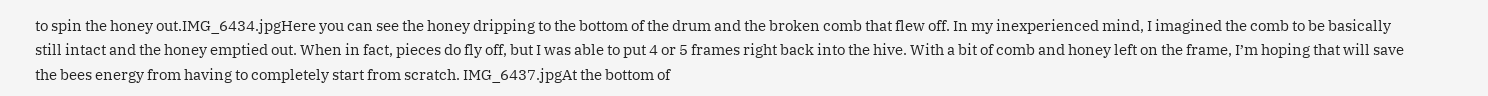to spin the honey out.IMG_6434.jpgHere you can see the honey dripping to the bottom of the drum and the broken comb that flew off. In my inexperienced mind, I imagined the comb to be basically still intact and the honey emptied out. When in fact, pieces do fly off, but I was able to put 4 or 5 frames right back into the hive. With a bit of comb and honey left on the frame, I’m hoping that will save the bees energy from having to completely start from scratch. IMG_6437.jpgAt the bottom of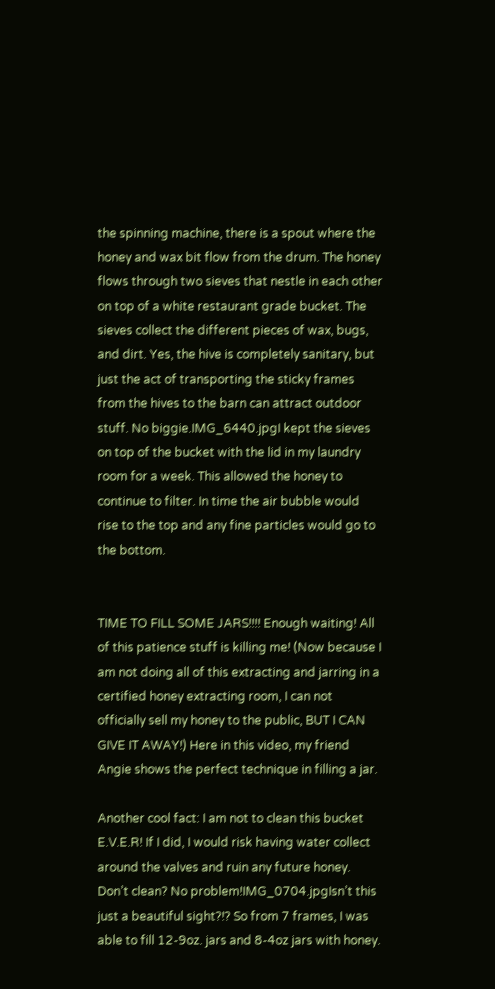the spinning machine, there is a spout where the honey and wax bit flow from the drum. The honey flows through two sieves that nestle in each other on top of a white restaurant grade bucket. The sieves collect the different pieces of wax, bugs, and dirt. Yes, the hive is completely sanitary, but just the act of transporting the sticky frames from the hives to the barn can attract outdoor stuff. No biggie.IMG_6440.jpgI kept the sieves on top of the bucket with the lid in my laundry room for a week. This allowed the honey to continue to filter. In time the air bubble would rise to the top and any fine particles would go to the bottom.


TIME TO FILL SOME JARS!!!! Enough waiting! All of this patience stuff is killing me! (Now because I am not doing all of this extracting and jarring in a certified honey extracting room, I can not officially sell my honey to the public, BUT I CAN GIVE IT AWAY!) Here in this video, my friend Angie shows the perfect technique in filling a jar.

Another cool fact: I am not to clean this bucket E.V.E.R! If I did, I would risk having water collect around the valves and ruin any future honey. Don’t clean? No problem!IMG_0704.jpgIsn’t this just a beautiful sight?!? So from 7 frames, I was able to fill 12-9oz. jars and 8-4oz jars with honey.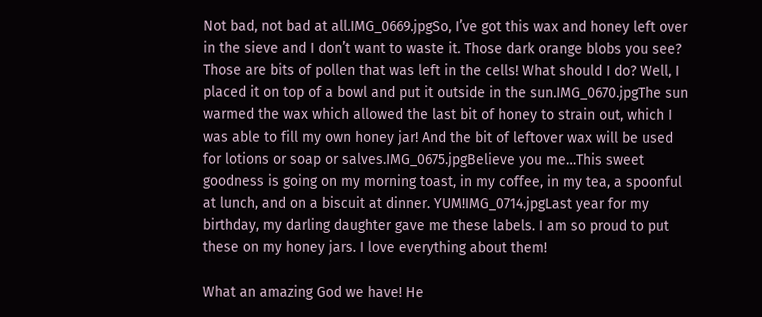Not bad, not bad at all.IMG_0669.jpgSo, I’ve got this wax and honey left over in the sieve and I don’t want to waste it. Those dark orange blobs you see? Those are bits of pollen that was left in the cells! What should I do? Well, I placed it on top of a bowl and put it outside in the sun.IMG_0670.jpgThe sun warmed the wax which allowed the last bit of honey to strain out, which I was able to fill my own honey jar! And the bit of leftover wax will be used for lotions or soap or salves.IMG_0675.jpgBelieve you me…This sweet goodness is going on my morning toast, in my coffee, in my tea, a spoonful at lunch, and on a biscuit at dinner. YUM!IMG_0714.jpgLast year for my birthday, my darling daughter gave me these labels. I am so proud to put these on my honey jars. I love everything about them!

What an amazing God we have! He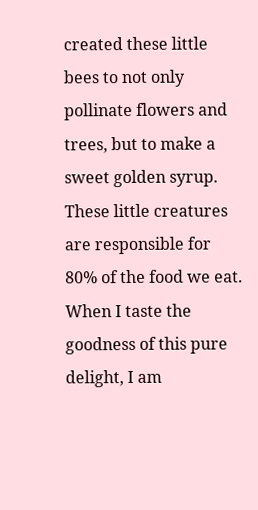created these little bees to not only pollinate flowers and trees, but to make a sweet golden syrup. These little creatures are responsible for 80% of the food we eat. When I taste the goodness of this pure delight, I am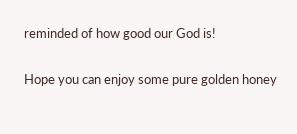reminded of how good our God is!

Hope you can enjoy some pure golden honey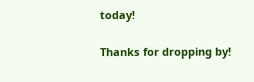today!

Thanks for dropping by!